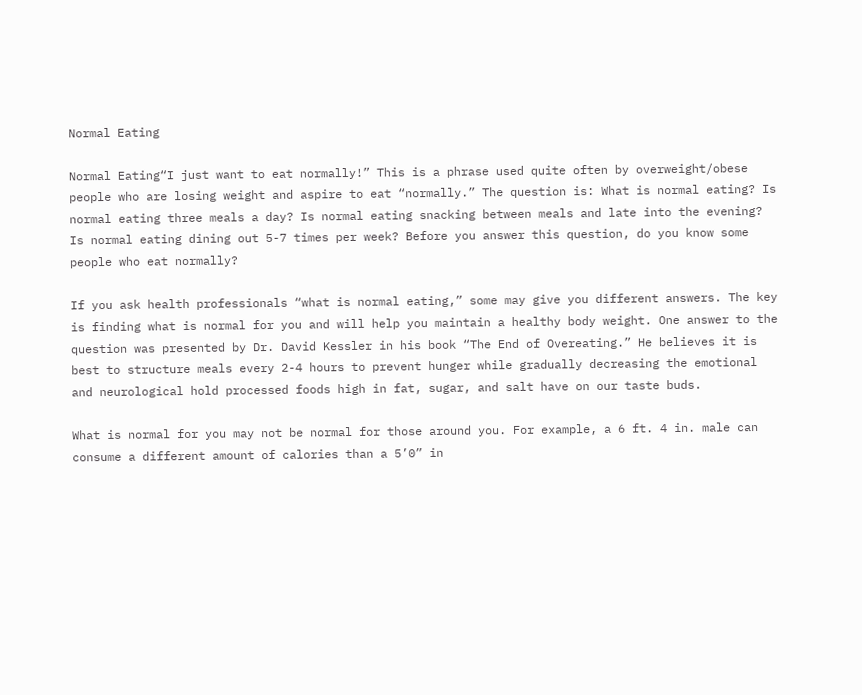Normal Eating

Normal Eating“I just want to eat normally!” This is a phrase used quite often by overweight/obese people who are losing weight and aspire to eat “normally.” The question is: What is normal eating? Is normal eating three meals a day? Is normal eating snacking between meals and late into the evening? Is normal eating dining out 5-7 times per week? Before you answer this question, do you know some people who eat normally?

If you ask health professionals “what is normal eating,” some may give you different answers. The key is finding what is normal for you and will help you maintain a healthy body weight. One answer to the question was presented by Dr. David Kessler in his book “The End of Overeating.” He believes it is best to structure meals every 2-4 hours to prevent hunger while gradually decreasing the emotional and neurological hold processed foods high in fat, sugar, and salt have on our taste buds.

What is normal for you may not be normal for those around you. For example, a 6 ft. 4 in. male can consume a different amount of calories than a 5’0” in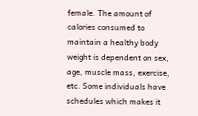female. The amount of calories consumed to maintain a healthy body weight is dependent on sex, age, muscle mass, exercise, etc. Some individuals have schedules which makes it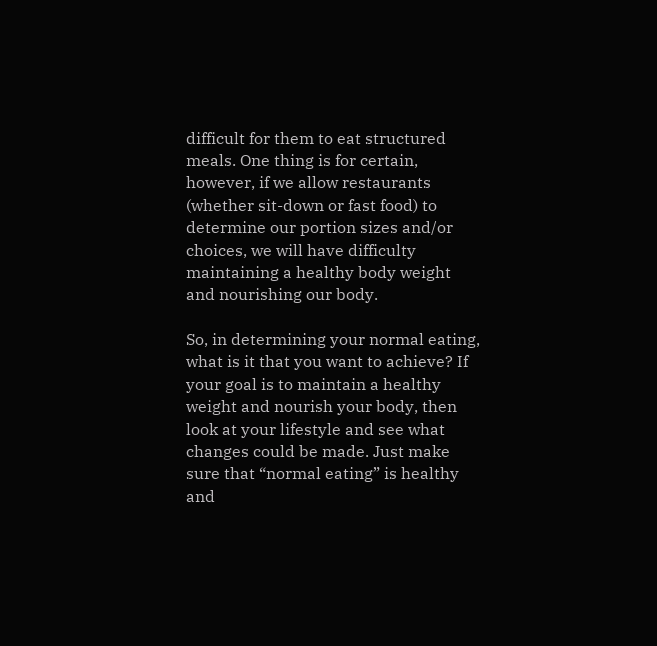difficult for them to eat structured meals. One thing is for certain, however, if we allow restaurants (whether sit-down or fast food) to determine our portion sizes and/or choices, we will have difficulty maintaining a healthy body weight and nourishing our body.

So, in determining your normal eating, what is it that you want to achieve? If your goal is to maintain a healthy weight and nourish your body, then look at your lifestyle and see what changes could be made. Just make sure that “normal eating” is healthy and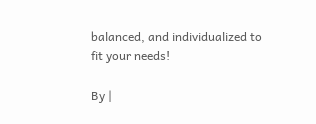balanced, and individualized to fit your needs!

By |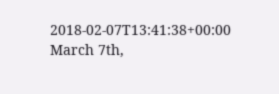2018-02-07T13:41:38+00:00 March 7th,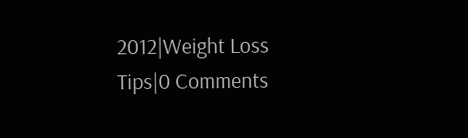2012|Weight Loss Tips|0 Comments